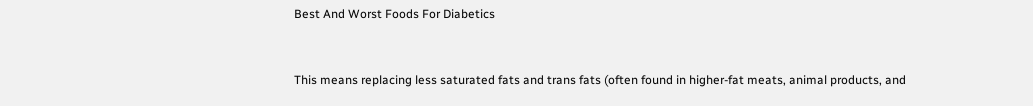Best And Worst Foods For Diabetics


This means replacing less saturated fats and trans fats (often found in higher-fat meats, animal products, and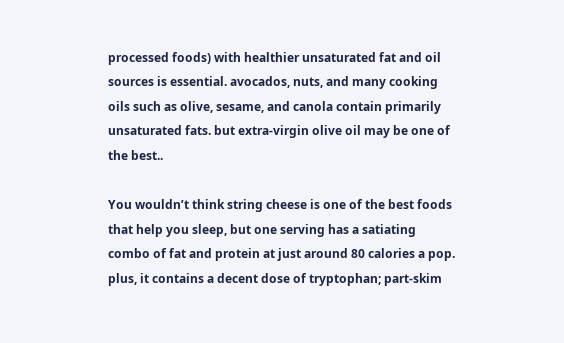processed foods) with healthier unsaturated fat and oil sources is essential. avocados, nuts, and many cooking oils such as olive, sesame, and canola contain primarily unsaturated fats. but extra-virgin olive oil may be one of the best..

You wouldn’t think string cheese is one of the best foods that help you sleep, but one serving has a satiating combo of fat and protein at just around 80 calories a pop. plus, it contains a decent dose of tryptophan; part-skim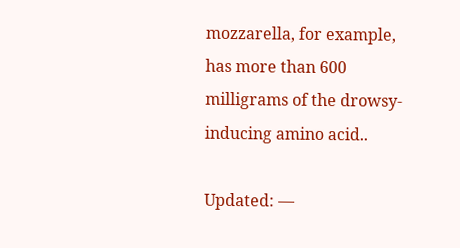mozzarella, for example, has more than 600 milligrams of the drowsy-inducing amino acid..

Updated: —